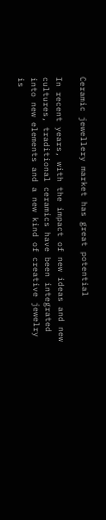Ceramic jewellery market has great potential

In recent years, with the impact of new ideas and new cultures, traditional ceramics have been integrated into new elements and a new kind of creative jewelry is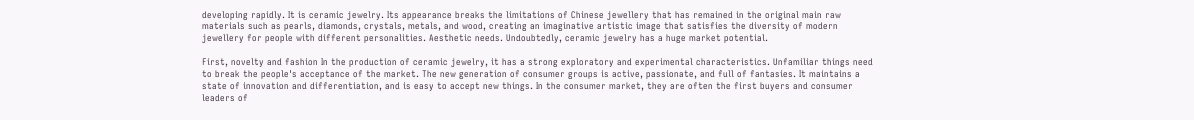developing rapidly. It is ceramic jewelry. Its appearance breaks the limitations of Chinese jewellery that has remained in the original main raw materials such as pearls, diamonds, crystals, metals, and wood, creating an imaginative artistic image that satisfies the diversity of modern jewellery for people with different personalities. Aesthetic needs. Undoubtedly, ceramic jewelry has a huge market potential.

First, novelty and fashion In the production of ceramic jewelry, it has a strong exploratory and experimental characteristics. Unfamiliar things need to break the people's acceptance of the market. The new generation of consumer groups is active, passionate, and full of fantasies. It maintains a state of innovation and differentiation, and is easy to accept new things. In the consumer market, they are often the first buyers and consumer leaders of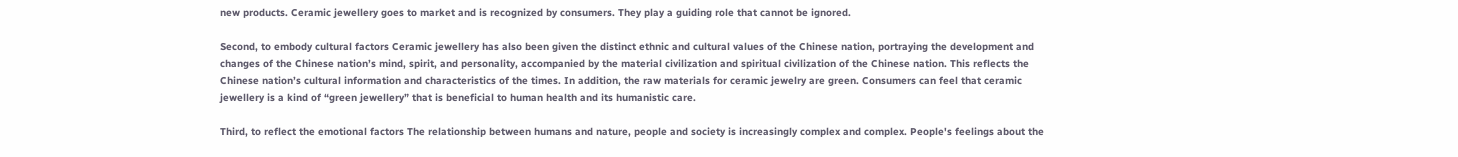new products. Ceramic jewellery goes to market and is recognized by consumers. They play a guiding role that cannot be ignored.

Second, to embody cultural factors Ceramic jewellery has also been given the distinct ethnic and cultural values of the Chinese nation, portraying the development and changes of the Chinese nation’s mind, spirit, and personality, accompanied by the material civilization and spiritual civilization of the Chinese nation. This reflects the Chinese nation’s cultural information and characteristics of the times. In addition, the raw materials for ceramic jewelry are green. Consumers can feel that ceramic jewellery is a kind of “green jewellery” that is beneficial to human health and its humanistic care.

Third, to reflect the emotional factors The relationship between humans and nature, people and society is increasingly complex and complex. People's feelings about the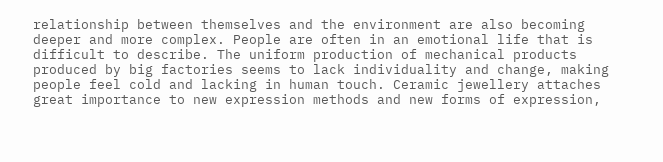relationship between themselves and the environment are also becoming deeper and more complex. People are often in an emotional life that is difficult to describe. The uniform production of mechanical products produced by big factories seems to lack individuality and change, making people feel cold and lacking in human touch. Ceramic jewellery attaches great importance to new expression methods and new forms of expression,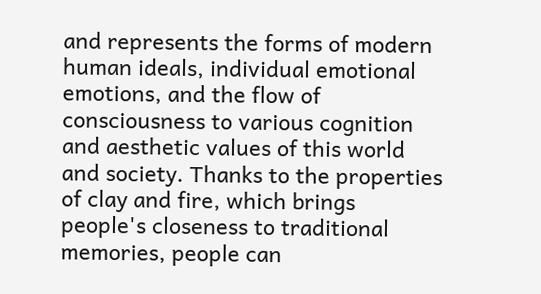and represents the forms of modern human ideals, individual emotional emotions, and the flow of consciousness to various cognition and aesthetic values of this world and society. Thanks to the properties of clay and fire, which brings people's closeness to traditional memories, people can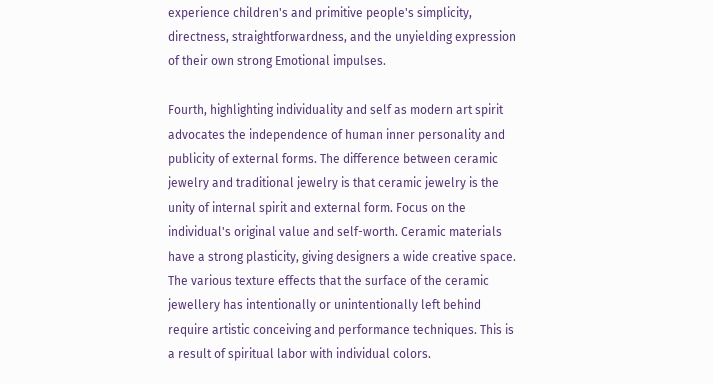experience children's and primitive people's simplicity, directness, straightforwardness, and the unyielding expression of their own strong Emotional impulses.

Fourth, highlighting individuality and self as modern art spirit advocates the independence of human inner personality and publicity of external forms. The difference between ceramic jewelry and traditional jewelry is that ceramic jewelry is the unity of internal spirit and external form. Focus on the individual's original value and self-worth. Ceramic materials have a strong plasticity, giving designers a wide creative space. The various texture effects that the surface of the ceramic jewellery has intentionally or unintentionally left behind require artistic conceiving and performance techniques. This is a result of spiritual labor with individual colors.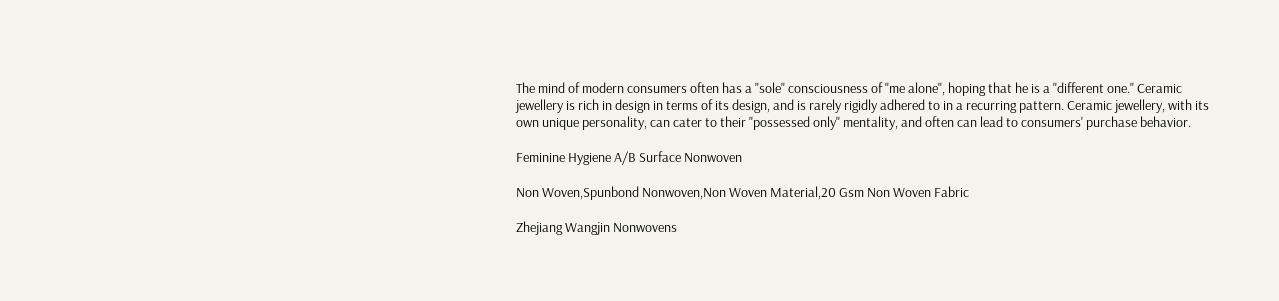The mind of modern consumers often has a "sole" consciousness of "me alone", hoping that he is a "different one." Ceramic jewellery is rich in design in terms of its design, and is rarely rigidly adhered to in a recurring pattern. Ceramic jewellery, with its own unique personality, can cater to their "possessed only" mentality, and often can lead to consumers' purchase behavior.

Feminine Hygiene A/B Surface Nonwoven

Non Woven,Spunbond Nonwoven,Non Woven Material,20 Gsm Non Woven Fabric

Zhejiang Wangjin Nonwovens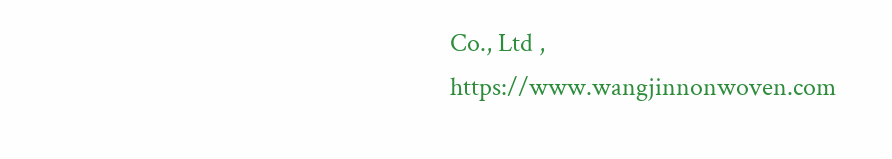Co., Ltd , https://www.wangjinnonwoven.com